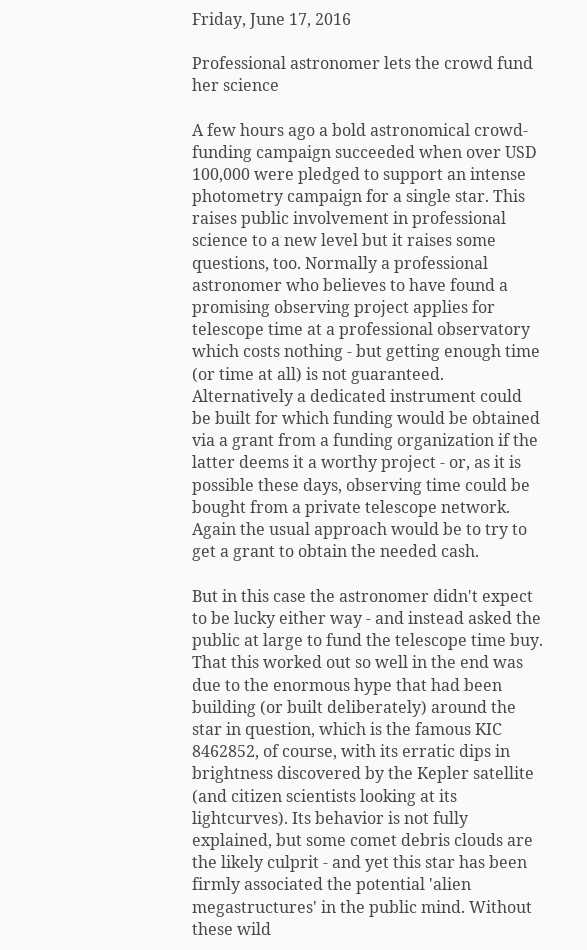Friday, June 17, 2016

Professional astronomer lets the crowd fund her science

A few hours ago a bold astronomical crowd-funding campaign succeeded when over USD 100,000 were pledged to support an intense photometry campaign for a single star. This raises public involvement in professional science to a new level but it raises some questions, too. Normally a professional astronomer who believes to have found a promising observing project applies for telescope time at a professional observatory which costs nothing - but getting enough time (or time at all) is not guaranteed. Alternatively a dedicated instrument could be built for which funding would be obtained via a grant from a funding organization if the latter deems it a worthy project - or, as it is possible these days, observing time could be bought from a private telescope network. Again the usual approach would be to try to get a grant to obtain the needed cash.

But in this case the astronomer didn't expect to be lucky either way - and instead asked the public at large to fund the telescope time buy. That this worked out so well in the end was due to the enormous hype that had been building (or built deliberately) around the star in question, which is the famous KIC 8462852, of course, with its erratic dips in brightness discovered by the Kepler satellite (and citizen scientists looking at its lightcurves). Its behavior is not fully explained, but some comet debris clouds are the likely culprit - and yet this star has been firmly associated the potential 'alien megastructures' in the public mind. Without these wild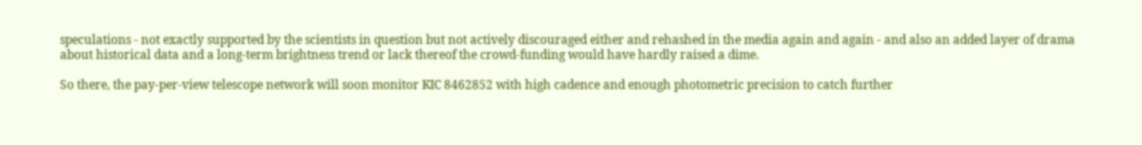speculations - not exactly supported by the scientists in question but not actively discouraged either and rehashed in the media again and again - and also an added layer of drama about historical data and a long-term brightness trend or lack thereof the crowd-funding would have hardly raised a dime.

So there, the pay-per-view telescope network will soon monitor KIC 8462852 with high cadence and enough photometric precision to catch further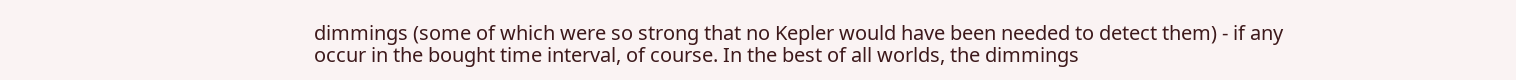dimmings (some of which were so strong that no Kepler would have been needed to detect them) - if any occur in the bought time interval, of course. In the best of all worlds, the dimmings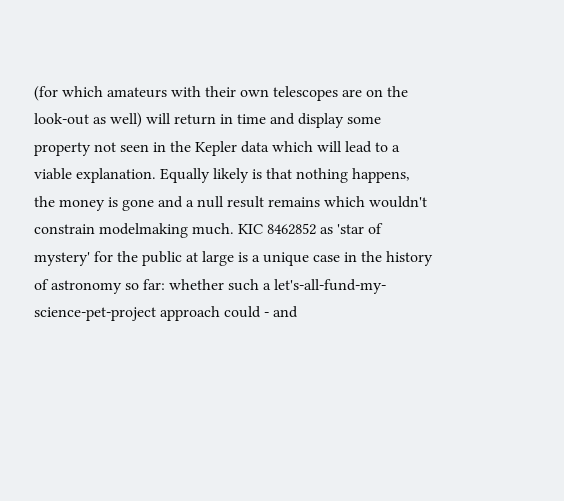(for which amateurs with their own telescopes are on the look-out as well) will return in time and display some property not seen in the Kepler data which will lead to a viable explanation. Equally likely is that nothing happens, the money is gone and a null result remains which wouldn't constrain modelmaking much. KIC 8462852 as 'star of mystery' for the public at large is a unique case in the history of astronomy so far: whether such a let's-all-fund-my-science-pet-project approach could - and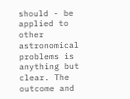should - be applied to other astronomical problems is anything but clear. The outcome and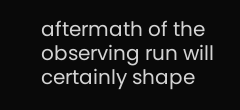aftermath of the observing run will certainly shape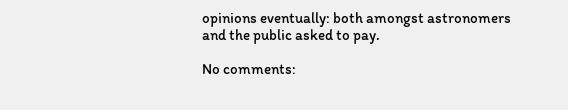opinions eventually: both amongst astronomers and the public asked to pay.

No comments: